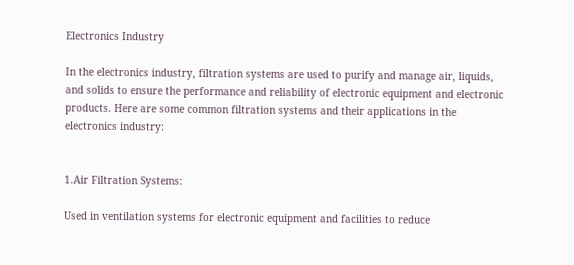Electronics Industry

In the electronics industry, filtration systems are used to purify and manage air, liquids, and solids to ensure the performance and reliability of electronic equipment and electronic products. Here are some common filtration systems and their applications in the electronics industry:


1.Air Filtration Systems:

Used in ventilation systems for electronic equipment and facilities to reduce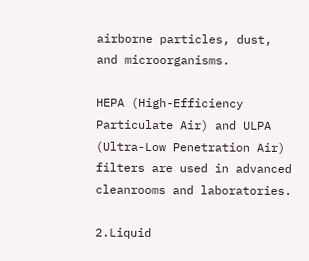airborne particles, dust, and microorganisms.

HEPA (High-Efficiency Particulate Air) and ULPA (Ultra-Low Penetration Air) filters are used in advanced cleanrooms and laboratories.

2.Liquid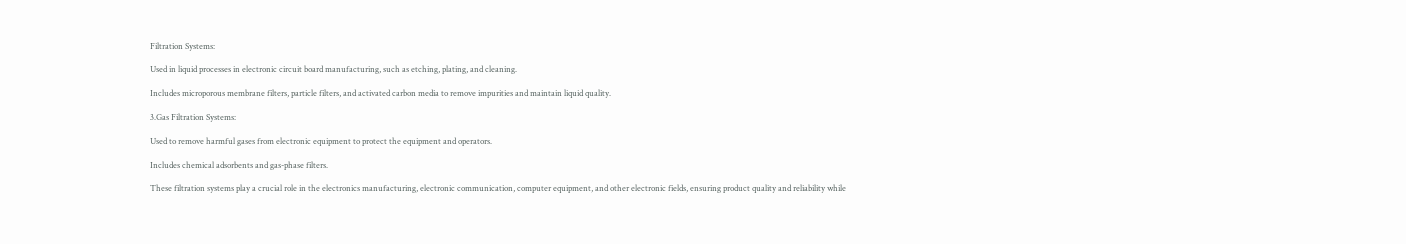Filtration Systems:

Used in liquid processes in electronic circuit board manufacturing, such as etching, plating, and cleaning.

Includes microporous membrane filters, particle filters, and activated carbon media to remove impurities and maintain liquid quality.

3.Gas Filtration Systems:

Used to remove harmful gases from electronic equipment to protect the equipment and operators.

Includes chemical adsorbents and gas-phase filters.

These filtration systems play a crucial role in the electronics manufacturing, electronic communication, computer equipment, and other electronic fields, ensuring product quality and reliability while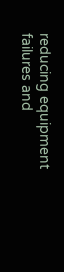reducing equipment failures and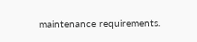maintenance requirements.